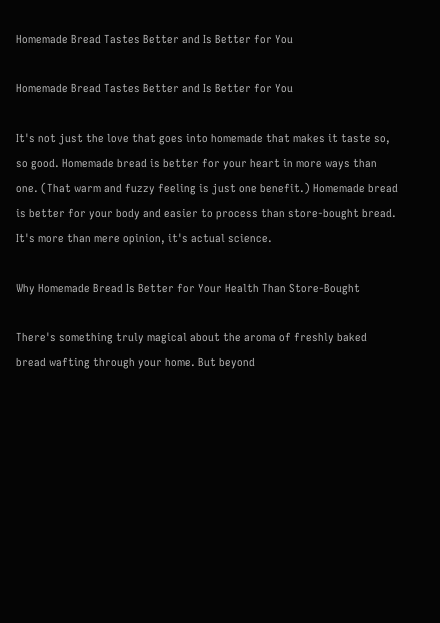Homemade Bread Tastes Better and Is Better for You

Homemade Bread Tastes Better and Is Better for You

It's not just the love that goes into homemade that makes it taste so, so good. Homemade bread is better for your heart in more ways than one. (That warm and fuzzy feeling is just one benefit.) Homemade bread is better for your body and easier to process than store-bought bread. It's more than mere opinion, it's actual science.

Why Homemade Bread Is Better for Your Health Than Store-Bought

There's something truly magical about the aroma of freshly baked bread wafting through your home. But beyond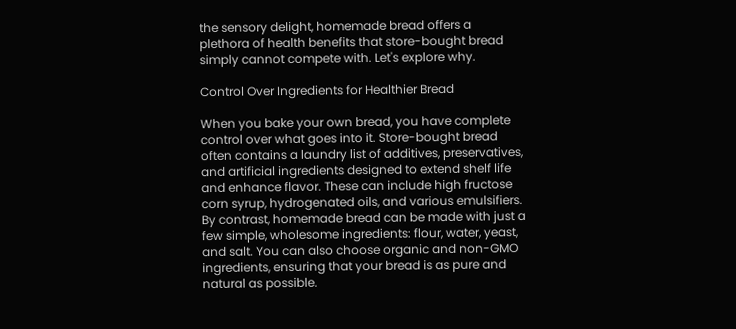the sensory delight, homemade bread offers a plethora of health benefits that store-bought bread simply cannot compete with. Let's explore why.

Control Over Ingredients for Healthier Bread

When you bake your own bread, you have complete control over what goes into it. Store-bought bread often contains a laundry list of additives, preservatives, and artificial ingredients designed to extend shelf life and enhance flavor. These can include high fructose corn syrup, hydrogenated oils, and various emulsifiers. By contrast, homemade bread can be made with just a few simple, wholesome ingredients: flour, water, yeast, and salt. You can also choose organic and non-GMO ingredients, ensuring that your bread is as pure and natural as possible.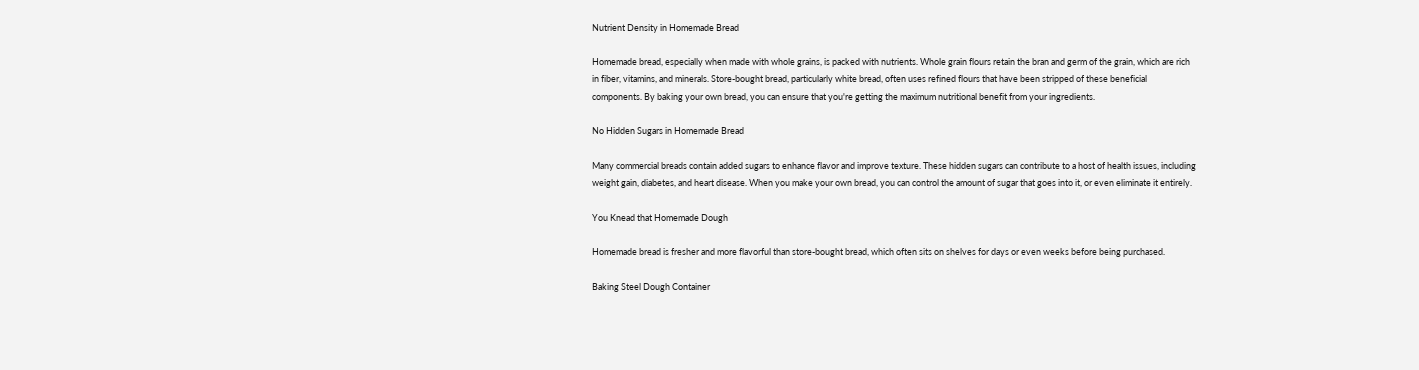Nutrient Density in Homemade Bread

Homemade bread, especially when made with whole grains, is packed with nutrients. Whole grain flours retain the bran and germ of the grain, which are rich in fiber, vitamins, and minerals. Store-bought bread, particularly white bread, often uses refined flours that have been stripped of these beneficial components. By baking your own bread, you can ensure that you're getting the maximum nutritional benefit from your ingredients.

No Hidden Sugars in Homemade Bread

Many commercial breads contain added sugars to enhance flavor and improve texture. These hidden sugars can contribute to a host of health issues, including weight gain, diabetes, and heart disease. When you make your own bread, you can control the amount of sugar that goes into it, or even eliminate it entirely.

You Knead that Homemade Dough

Homemade bread is fresher and more flavorful than store-bought bread, which often sits on shelves for days or even weeks before being purchased.

Baking Steel Dough Container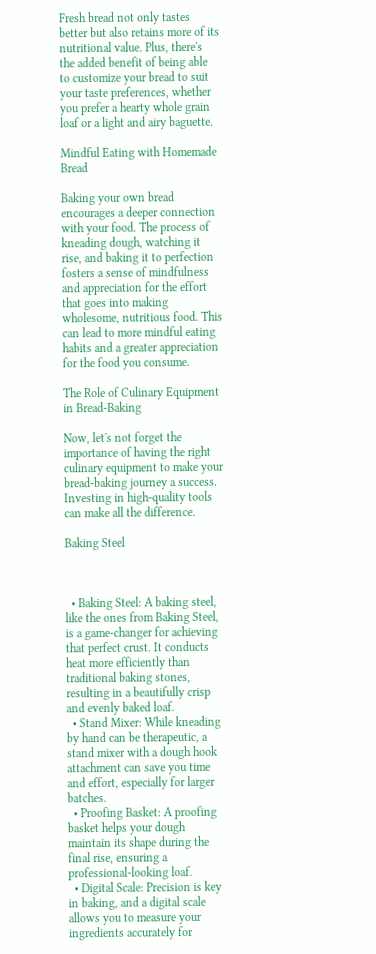Fresh bread not only tastes better but also retains more of its nutritional value. Plus, there's the added benefit of being able to customize your bread to suit your taste preferences, whether you prefer a hearty whole grain loaf or a light and airy baguette.

Mindful Eating with Homemade Bread

Baking your own bread encourages a deeper connection with your food. The process of kneading dough, watching it rise, and baking it to perfection fosters a sense of mindfulness and appreciation for the effort that goes into making wholesome, nutritious food. This can lead to more mindful eating habits and a greater appreciation for the food you consume.

The Role of Culinary Equipment in Bread-Baking

Now, let's not forget the importance of having the right culinary equipment to make your bread-baking journey a success. Investing in high-quality tools can make all the difference.

Baking Steel



  • Baking Steel: A baking steel, like the ones from Baking Steel, is a game-changer for achieving that perfect crust. It conducts heat more efficiently than traditional baking stones, resulting in a beautifully crisp and evenly baked loaf.
  • Stand Mixer: While kneading by hand can be therapeutic, a stand mixer with a dough hook attachment can save you time and effort, especially for larger batches.
  • Proofing Basket: A proofing basket helps your dough maintain its shape during the final rise, ensuring a professional-looking loaf.
  • Digital Scale: Precision is key in baking, and a digital scale allows you to measure your ingredients accurately for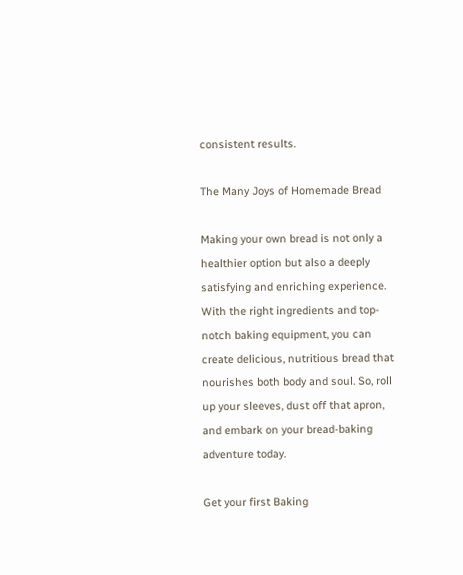consistent results.

The Many Joys of Homemade Bread

Making your own bread is not only a healthier option but also a deeply satisfying and enriching experience. With the right ingredients and top-notch baking equipment, you can create delicious, nutritious bread that nourishes both body and soul. So, roll up your sleeves, dust off that apron, and embark on your bread-baking adventure today.

Get your first Baking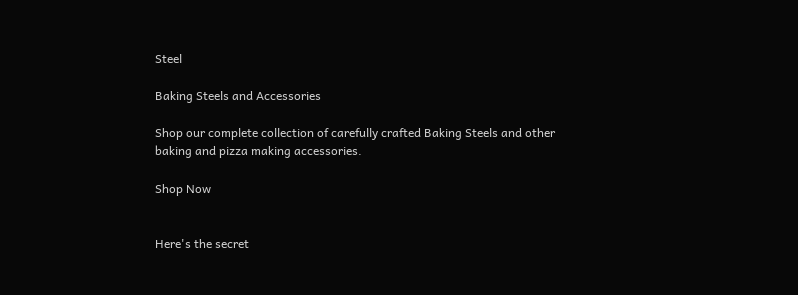Steel

Baking Steels and Accessories

Shop our complete collection of carefully crafted Baking Steels and other baking and pizza making accessories.

Shop Now


Here's the secret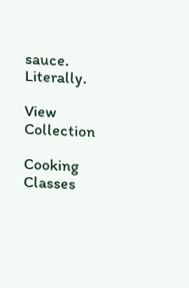sauce. Literally.

View Collection

Cooking Classes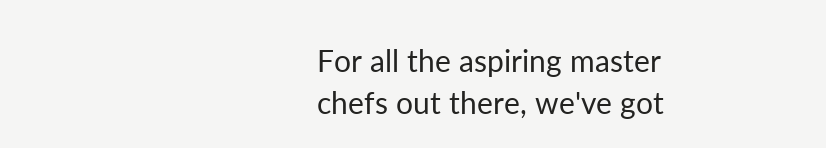For all the aspiring master chefs out there, we've got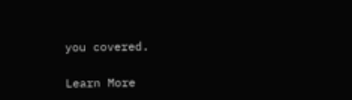you covered.

Learn More